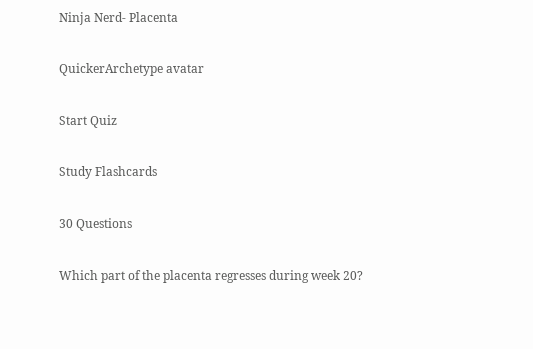Ninja Nerd- Placenta

QuickerArchetype avatar

Start Quiz

Study Flashcards

30 Questions

Which part of the placenta regresses during week 20?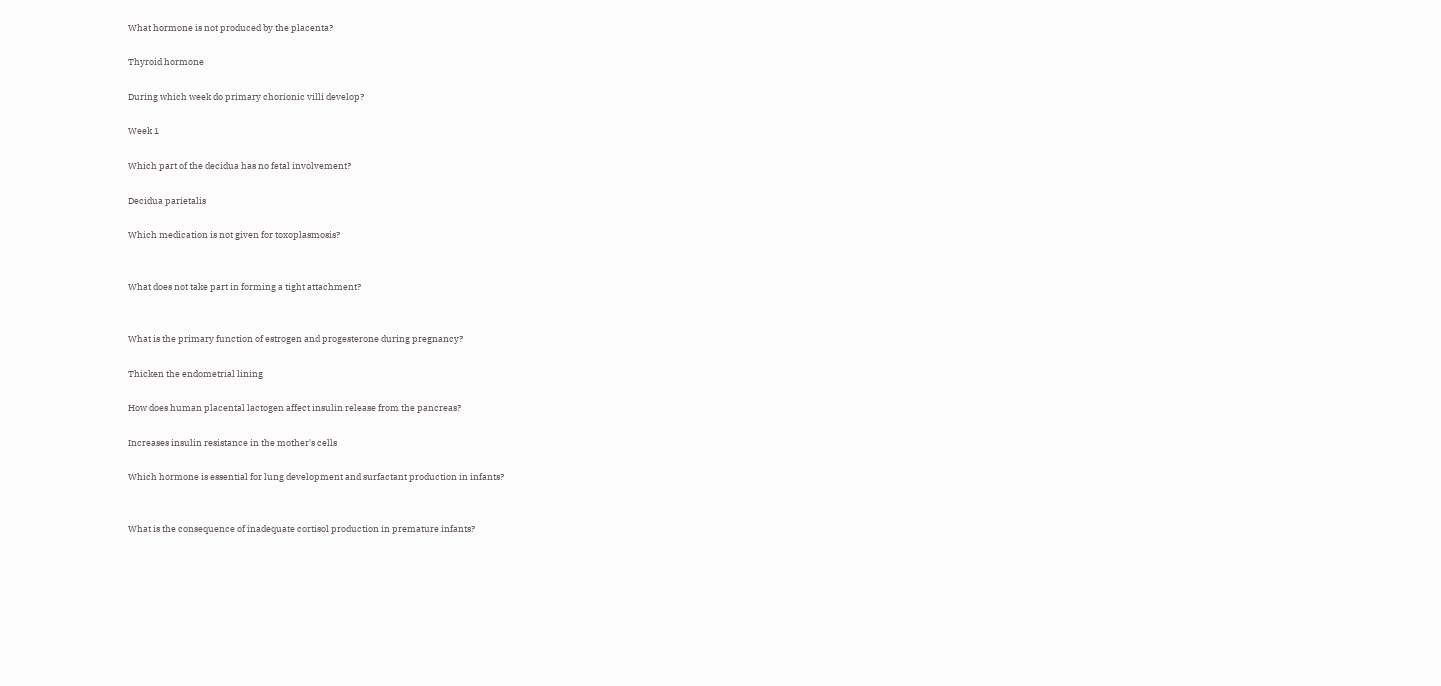What hormone is not produced by the placenta?

Thyroid hormone

During which week do primary chorionic villi develop?

Week 1

Which part of the decidua has no fetal involvement?

Decidua parietalis

Which medication is not given for toxoplasmosis?


What does not take part in forming a tight attachment?


What is the primary function of estrogen and progesterone during pregnancy?

Thicken the endometrial lining

How does human placental lactogen affect insulin release from the pancreas?

Increases insulin resistance in the mother's cells

Which hormone is essential for lung development and surfactant production in infants?


What is the consequence of inadequate cortisol production in premature infants?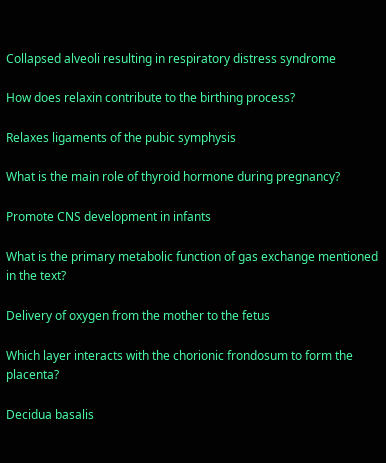Collapsed alveoli resulting in respiratory distress syndrome

How does relaxin contribute to the birthing process?

Relaxes ligaments of the pubic symphysis

What is the main role of thyroid hormone during pregnancy?

Promote CNS development in infants

What is the primary metabolic function of gas exchange mentioned in the text?

Delivery of oxygen from the mother to the fetus

Which layer interacts with the chorionic frondosum to form the placenta?

Decidua basalis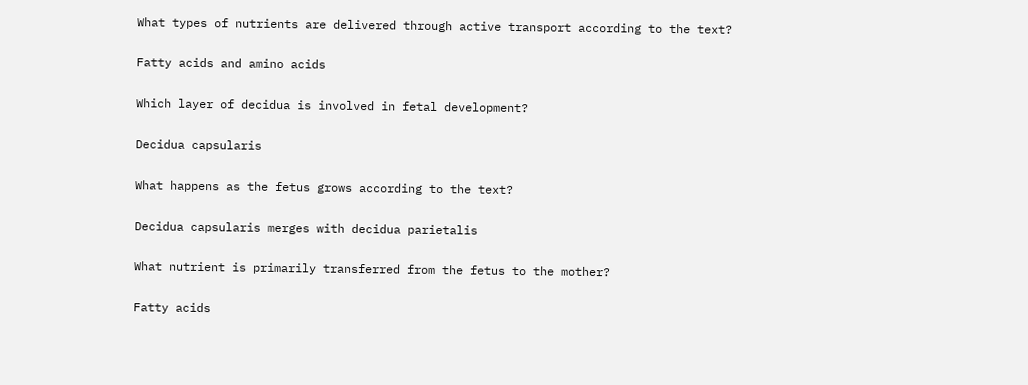What types of nutrients are delivered through active transport according to the text?

Fatty acids and amino acids

Which layer of decidua is involved in fetal development?

Decidua capsularis

What happens as the fetus grows according to the text?

Decidua capsularis merges with decidua parietalis

What nutrient is primarily transferred from the fetus to the mother?

Fatty acids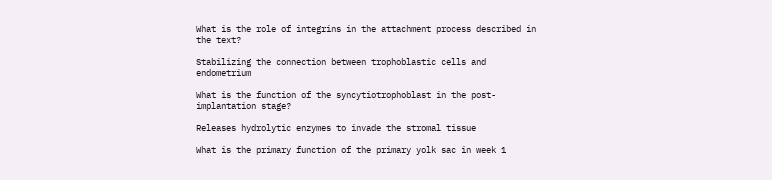What is the role of integrins in the attachment process described in the text?

Stabilizing the connection between trophoblastic cells and endometrium

What is the function of the syncytiotrophoblast in the post-implantation stage?

Releases hydrolytic enzymes to invade the stromal tissue

What is the primary function of the primary yolk sac in week 1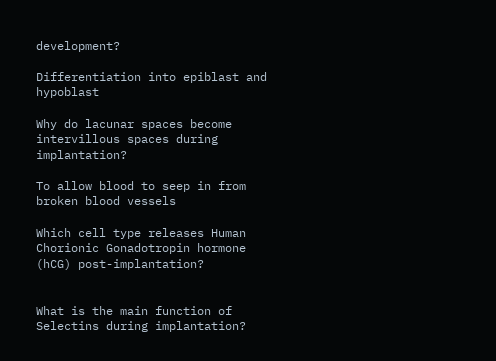development?

Differentiation into epiblast and hypoblast

Why do lacunar spaces become intervillous spaces during implantation?

To allow blood to seep in from broken blood vessels

Which cell type releases Human Chorionic Gonadotropin hormone (hCG) post-implantation?


What is the main function of Selectins during implantation?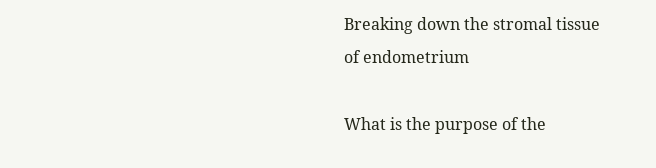Breaking down the stromal tissue of endometrium

What is the purpose of the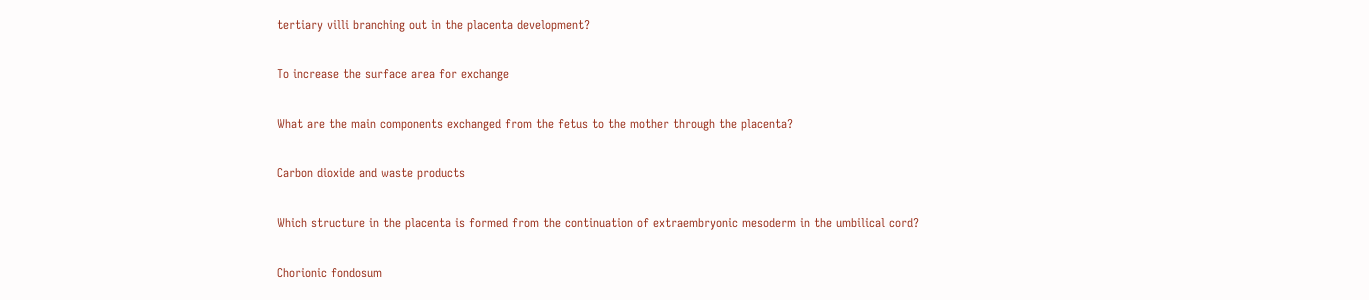tertiary villi branching out in the placenta development?

To increase the surface area for exchange

What are the main components exchanged from the fetus to the mother through the placenta?

Carbon dioxide and waste products

Which structure in the placenta is formed from the continuation of extraembryonic mesoderm in the umbilical cord?

Chorionic fondosum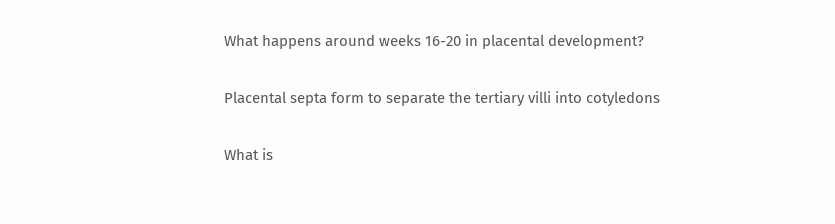What happens around weeks 16-20 in placental development?

Placental septa form to separate the tertiary villi into cotyledons

What is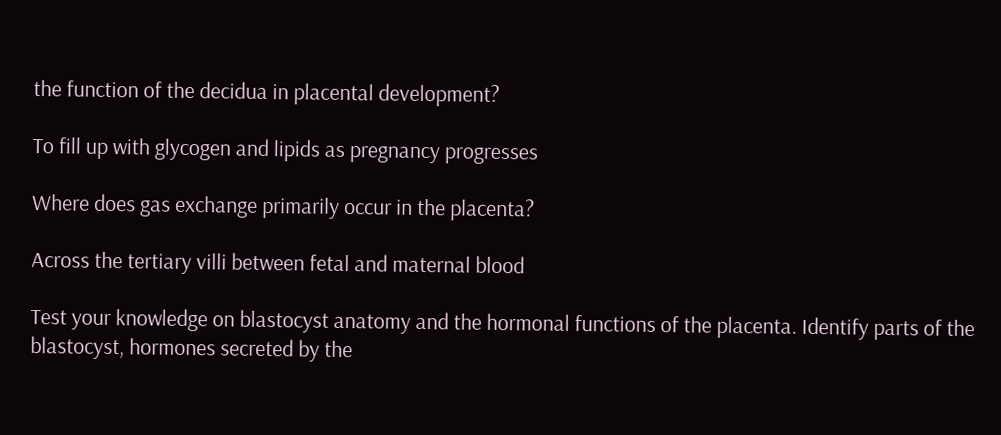the function of the decidua in placental development?

To fill up with glycogen and lipids as pregnancy progresses

Where does gas exchange primarily occur in the placenta?

Across the tertiary villi between fetal and maternal blood

Test your knowledge on blastocyst anatomy and the hormonal functions of the placenta. Identify parts of the blastocyst, hormones secreted by the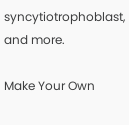syncytiotrophoblast, and more.

Make Your Own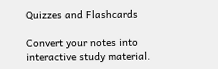Quizzes and Flashcards

Convert your notes into interactive study material.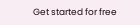Get started for free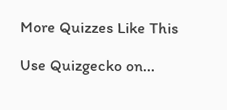More Quizzes Like This

Use Quizgecko on...